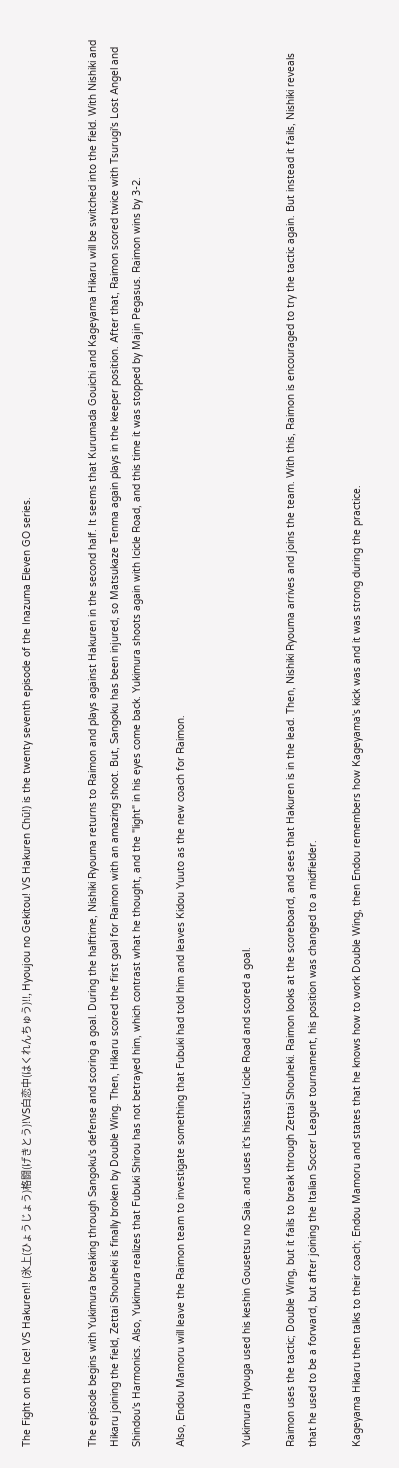The Fight on the Ice! VS Hakuren!! (氷上(ひょうじょう)格闘(げきとう)!VS白恋中(はくれんちゅう)!!, Hyoujou no Gekitou! VS Hakuren Chū!) is the twenty seventh episode of the Inazuma Eleven GO series.


The episode begins with Yukimura breaking through Sangoku's defense and scoring a goal. During the halftime, Nishiki Ryouma returns to Raimon and plays against Hakuren in the second half. It seems that Kurumada Gouichi and Kageyama Hikaru will be switched into the field. With Nishiki and Hikaru joining the field, Zettai Shouheki is finally broken by Double Wing. Then, Hikaru scored the first goal for Raimon with an amazing shoot. But, Sangoku has been injured, so Matsukaze Tenma again plays in the keeper position. After that, Raimon scored twice with Tsurugi's Lost Angel and Shindou's Harmonics. Also, Yukimura realizes that Fubuki Shirou has not betrayed him, which contrast what he thought, and the "light" in his eyes come back. Yukimura shoots again with Icicle Road, and this time it was stopped by Majin Pegasus. Raimon wins by 3-2.

Also, Endou Mamoru will leave the Raimon team to investigate something that Fubuki had told him and leaves Kidou Yuuto as the new coach for Raimon.


Yukimura Hyouga used his keshin Gousetsu no Saia. and uses it's hissatsu' Icicle Road and scored a goal.

Raimon uses the tactic; Double Wing, but it fails to break through Zettai Shouheki. Raimon looks at the scoreboard, and sees that Hakuren is in the lead. Then, Nishiki Ryouma arrives and joins the team. With this, Raimon is encouraged to try the tactic again. But instead it fails, Nishiki reveals that he used to be a forward, but after joining the Italian Soccer League tournament, his position was changed to a midfielder.

Kageyama Hikaru then talks to their coach; Endou Mamoru and states that he knows how to work Double Wing, then Endou remembers how Kageyama's kick was and it was strong during the practice.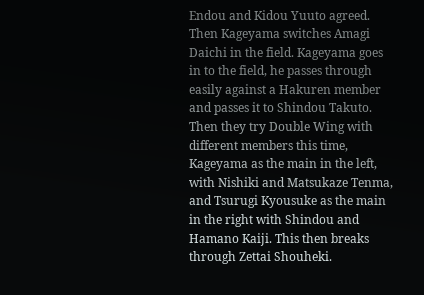Endou and Kidou Yuuto agreed. Then Kageyama switches Amagi Daichi in the field. Kageyama goes in to the field, he passes through easily against a Hakuren member and passes it to Shindou Takuto. Then they try Double Wing with different members this time, Kageyama as the main in the left, with Nishiki and Matsukaze Tenma, and Tsurugi Kyousuke as the main in the right with Shindou and Hamano Kaiji. This then breaks through Zettai Shouheki.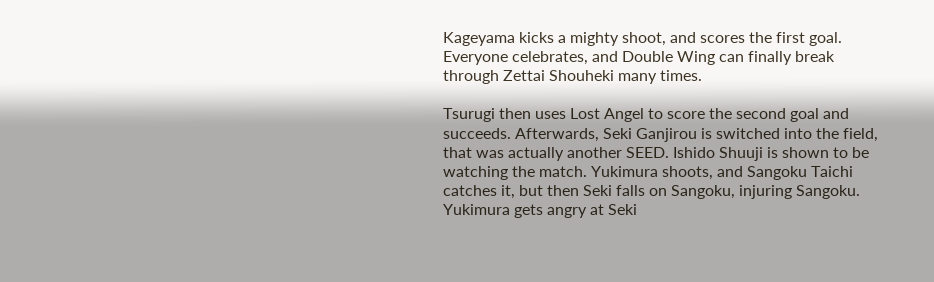Kageyama kicks a mighty shoot, and scores the first goal. Everyone celebrates, and Double Wing can finally break through Zettai Shouheki many times.

Tsurugi then uses Lost Angel to score the second goal and succeeds. Afterwards, Seki Ganjirou is switched into the field, that was actually another SEED. Ishido Shuuji is shown to be watching the match. Yukimura shoots, and Sangoku Taichi catches it, but then Seki falls on Sangoku, injuring Sangoku. Yukimura gets angry at Seki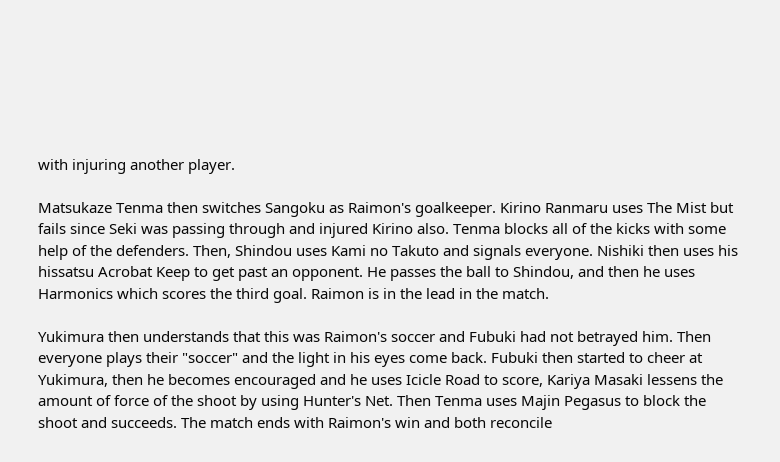with injuring another player.

Matsukaze Tenma then switches Sangoku as Raimon's goalkeeper. Kirino Ranmaru uses The Mist but fails since Seki was passing through and injured Kirino also. Tenma blocks all of the kicks with some help of the defenders. Then, Shindou uses Kami no Takuto and signals everyone. Nishiki then uses his hissatsu Acrobat Keep to get past an opponent. He passes the ball to Shindou, and then he uses Harmonics which scores the third goal. Raimon is in the lead in the match.

Yukimura then understands that this was Raimon's soccer and Fubuki had not betrayed him. Then everyone plays their "soccer" and the light in his eyes come back. Fubuki then started to cheer at Yukimura, then he becomes encouraged and he uses Icicle Road to score, Kariya Masaki lessens the amount of force of the shoot by using Hunter's Net. Then Tenma uses Majin Pegasus to block the shoot and succeeds. The match ends with Raimon's win and both reconcile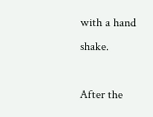with a hand shake.

After the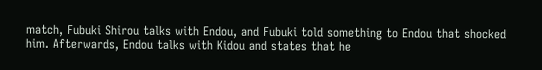match, Fubuki Shirou talks with Endou, and Fubuki told something to Endou that shocked him. Afterwards, Endou talks with Kidou and states that he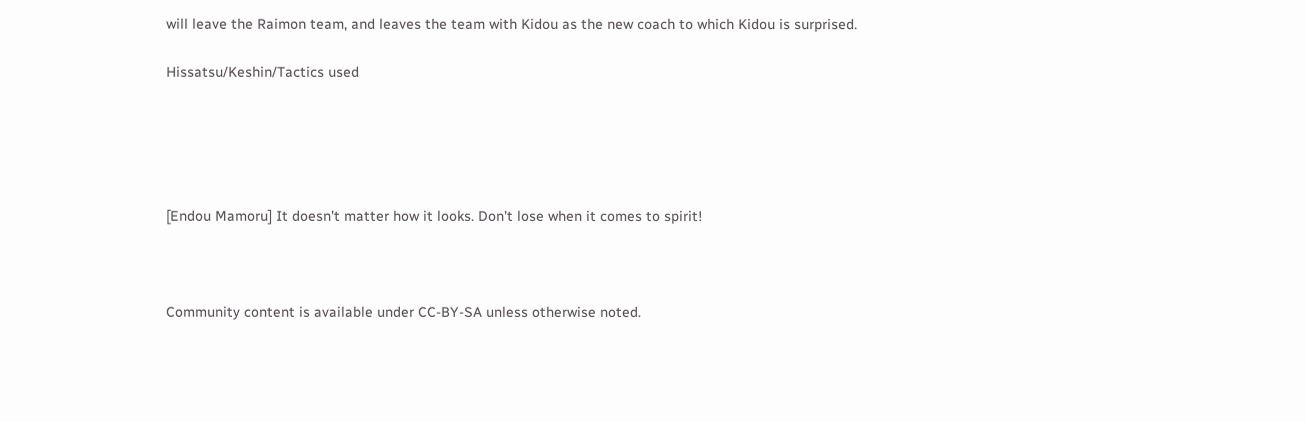will leave the Raimon team, and leaves the team with Kidou as the new coach to which Kidou is surprised.

Hissatsu/Keshin/Tactics used





[Endou Mamoru] It doesn't matter how it looks. Don't lose when it comes to spirit!



Community content is available under CC-BY-SA unless otherwise noted.